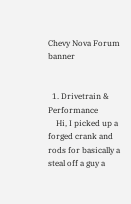Chevy Nova Forum banner


  1. Drivetrain & Performance
    Hi, I picked up a forged crank and rods for basically a steal off a guy a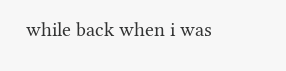while back when i was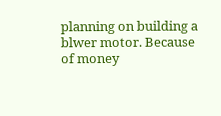planning on building a blwer motor. Because of money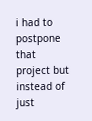i had to postpone that project but instead of just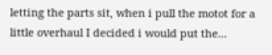letting the parts sit, when i pull the motot for a little overhaul I decided i would put the...